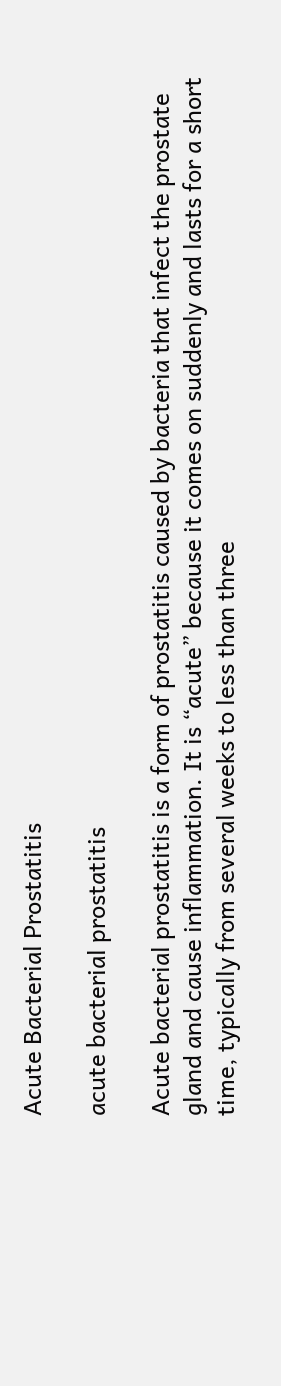Acute Bacterial Prostatitis

acute bacterial prostatitis

Acute bacterial prostatitis is a form of prostatitis caused by bacteria that infect the prostate gland and cause inflammation. It is “acute” because it comes on suddenly and lasts for a short time, typically from several weeks to less than three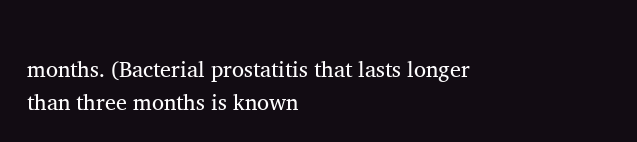months. (Bacterial prostatitis that lasts longer than three months is known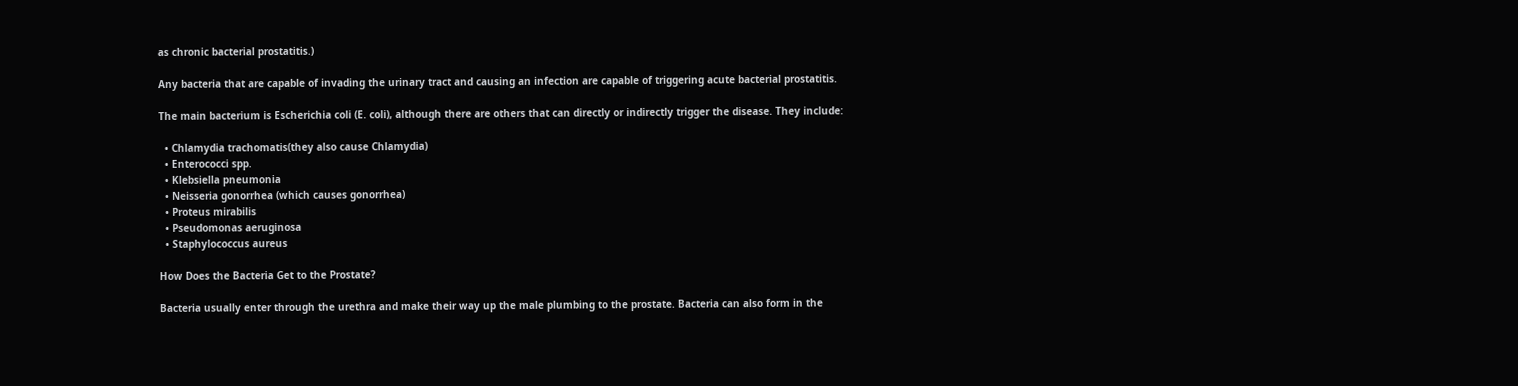as chronic bacterial prostatitis.)

Any bacteria that are capable of invading the urinary tract and causing an infection are capable of triggering acute bacterial prostatitis.

The main bacterium is Escherichia coli (E. coli), although there are others that can directly or indirectly trigger the disease. They include:

  • Chlamydia trachomatis(they also cause Chlamydia)
  • Enterococci spp.
  • Klebsiella pneumonia
  • Neisseria gonorrhea (which causes gonorrhea)
  • Proteus mirabilis
  • Pseudomonas aeruginosa
  • Staphylococcus aureus

How Does the Bacteria Get to the Prostate?

Bacteria usually enter through the urethra and make their way up the male plumbing to the prostate. Bacteria can also form in the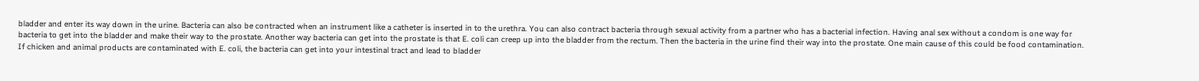bladder and enter its way down in the urine. Bacteria can also be contracted when an instrument like a catheter is inserted in to the urethra. You can also contract bacteria through sexual activity from a partner who has a bacterial infection. Having anal sex without a condom is one way for bacteria to get into the bladder and make their way to the prostate. Another way bacteria can get into the prostate is that E. coli can creep up into the bladder from the rectum. Then the bacteria in the urine find their way into the prostate. One main cause of this could be food contamination. If chicken and animal products are contaminated with E. coli, the bacteria can get into your intestinal tract and lead to bladder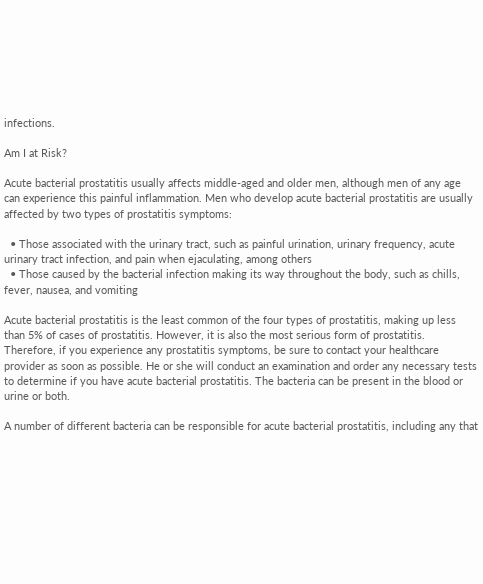infections.

Am I at Risk?

Acute bacterial prostatitis usually affects middle-aged and older men, although men of any age can experience this painful inflammation. Men who develop acute bacterial prostatitis are usually affected by two types of prostatitis symptoms:

  • Those associated with the urinary tract, such as painful urination, urinary frequency, acute urinary tract infection, and pain when ejaculating, among others
  • Those caused by the bacterial infection making its way throughout the body, such as chills, fever, nausea, and vomiting

Acute bacterial prostatitis is the least common of the four types of prostatitis, making up less than 5% of cases of prostatitis. However, it is also the most serious form of prostatitis. Therefore, if you experience any prostatitis symptoms, be sure to contact your healthcare provider as soon as possible. He or she will conduct an examination and order any necessary tests to determine if you have acute bacterial prostatitis. The bacteria can be present in the blood or urine or both.

A number of different bacteria can be responsible for acute bacterial prostatitis, including any that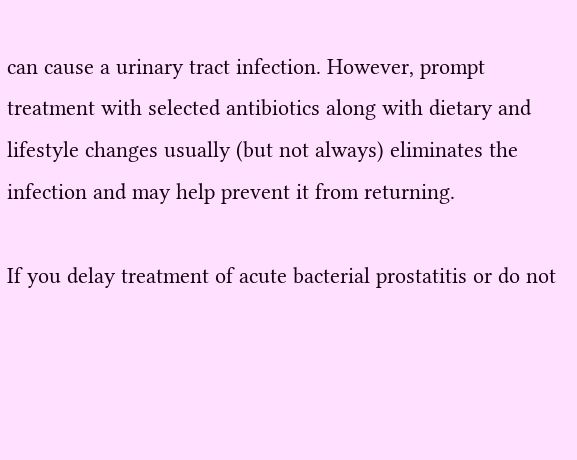can cause a urinary tract infection. However, prompt treatment with selected antibiotics along with dietary and lifestyle changes usually (but not always) eliminates the infection and may help prevent it from returning.

If you delay treatment of acute bacterial prostatitis or do not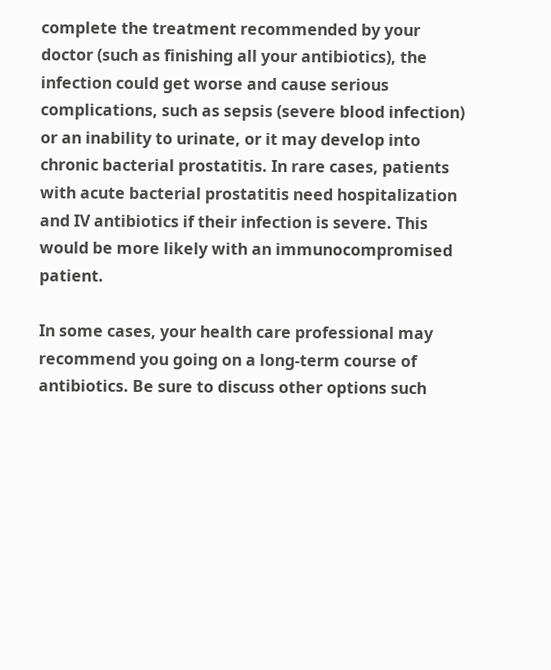complete the treatment recommended by your doctor (such as finishing all your antibiotics), the infection could get worse and cause serious complications, such as sepsis (severe blood infection) or an inability to urinate, or it may develop into chronic bacterial prostatitis. In rare cases, patients with acute bacterial prostatitis need hospitalization and IV antibiotics if their infection is severe. This would be more likely with an immunocompromised patient.

In some cases, your health care professional may recommend you going on a long-term course of antibiotics. Be sure to discuss other options such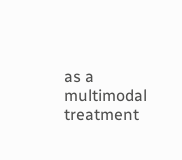as a multimodal treatment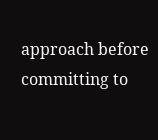approach before committing to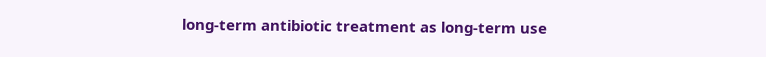long-term antibiotic treatment as long-term use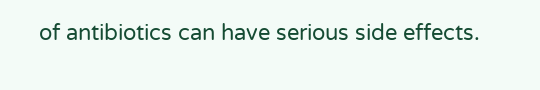of antibiotics can have serious side effects.